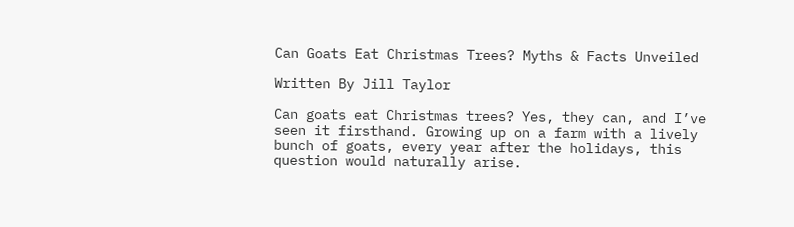Can Goats Eat Christmas Trees? Myths & Facts Unveiled

Written By Jill Taylor

Can goats eat Christmas trees? Yes, they can, and I’ve seen it firsthand. Growing up on a farm with a lively bunch of goats, every year after the holidays, this question would naturally arise.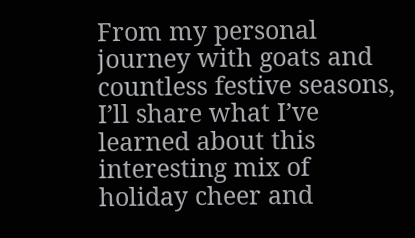From my personal journey with goats and countless festive seasons, I’ll share what I’ve learned about this interesting mix of holiday cheer and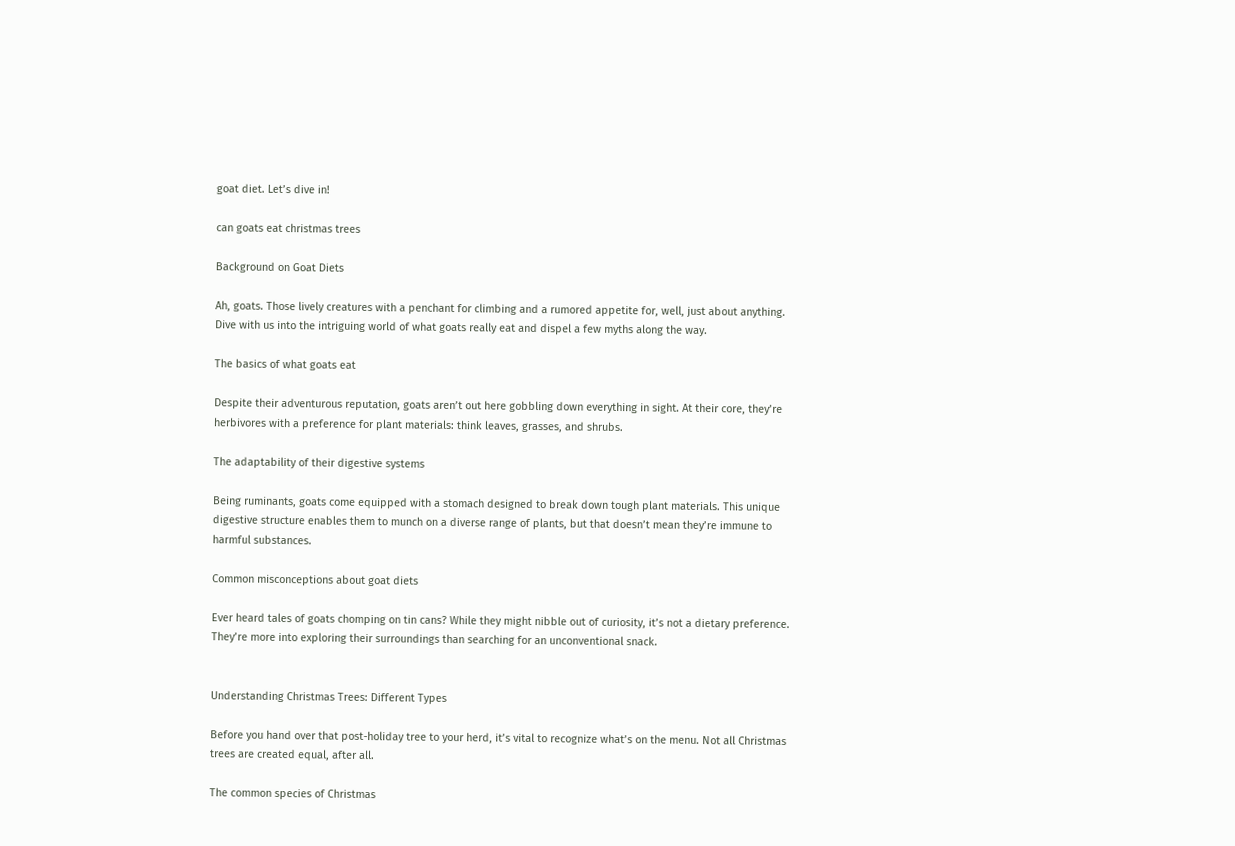goat diet. Let’s dive in!

can goats eat christmas trees

Background on Goat Diets

Ah, goats. Those lively creatures with a penchant for climbing and a rumored appetite for, well, just about anything. Dive with us into the intriguing world of what goats really eat and dispel a few myths along the way.

The basics of what goats eat

Despite their adventurous reputation, goats aren’t out here gobbling down everything in sight. At their core, they’re herbivores with a preference for plant materials: think leaves, grasses, and shrubs.

The adaptability of their digestive systems

Being ruminants, goats come equipped with a stomach designed to break down tough plant materials. This unique digestive structure enables them to munch on a diverse range of plants, but that doesn’t mean they’re immune to harmful substances.

Common misconceptions about goat diets

Ever heard tales of goats chomping on tin cans? While they might nibble out of curiosity, it’s not a dietary preference. They’re more into exploring their surroundings than searching for an unconventional snack.


Understanding Christmas Trees: Different Types

Before you hand over that post-holiday tree to your herd, it’s vital to recognize what’s on the menu. Not all Christmas trees are created equal, after all.

The common species of Christmas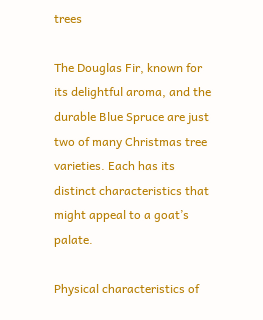trees

The Douglas Fir, known for its delightful aroma, and the durable Blue Spruce are just two of many Christmas tree varieties. Each has its distinct characteristics that might appeal to a goat’s palate.

Physical characteristics of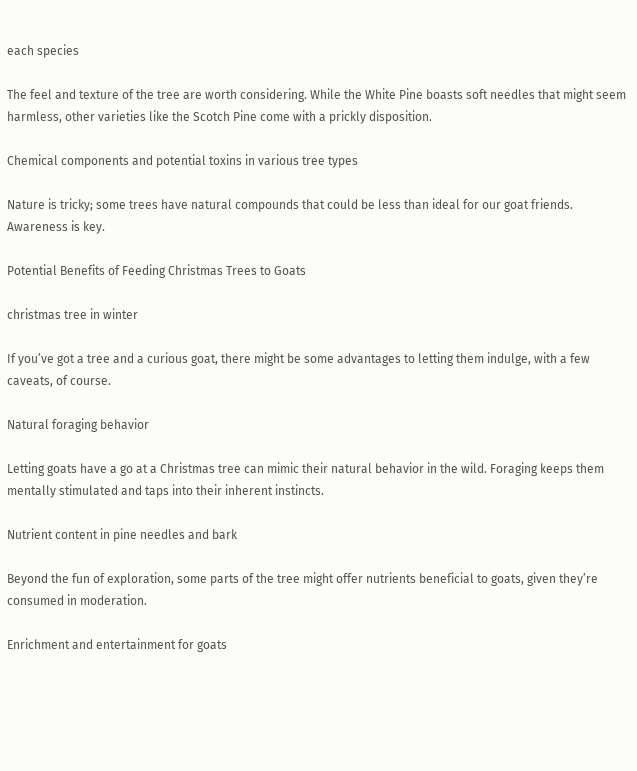each species

The feel and texture of the tree are worth considering. While the White Pine boasts soft needles that might seem harmless, other varieties like the Scotch Pine come with a prickly disposition.

Chemical components and potential toxins in various tree types

Nature is tricky; some trees have natural compounds that could be less than ideal for our goat friends. Awareness is key.

Potential Benefits of Feeding Christmas Trees to Goats

christmas tree in winter

If you’ve got a tree and a curious goat, there might be some advantages to letting them indulge, with a few caveats, of course.

Natural foraging behavior

Letting goats have a go at a Christmas tree can mimic their natural behavior in the wild. Foraging keeps them mentally stimulated and taps into their inherent instincts.

Nutrient content in pine needles and bark

Beyond the fun of exploration, some parts of the tree might offer nutrients beneficial to goats, given they’re consumed in moderation.

Enrichment and entertainment for goats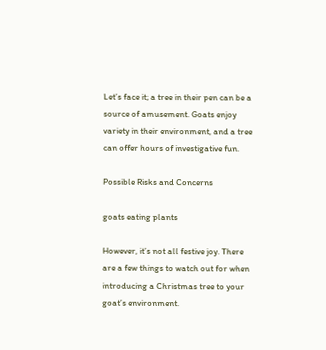Let’s face it; a tree in their pen can be a source of amusement. Goats enjoy variety in their environment, and a tree can offer hours of investigative fun.

Possible Risks and Concerns

goats eating plants

However, it’s not all festive joy. There are a few things to watch out for when introducing a Christmas tree to your goat’s environment.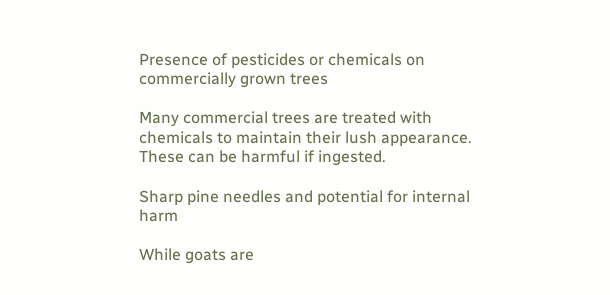Presence of pesticides or chemicals on commercially grown trees

Many commercial trees are treated with chemicals to maintain their lush appearance. These can be harmful if ingested.

Sharp pine needles and potential for internal harm

While goats are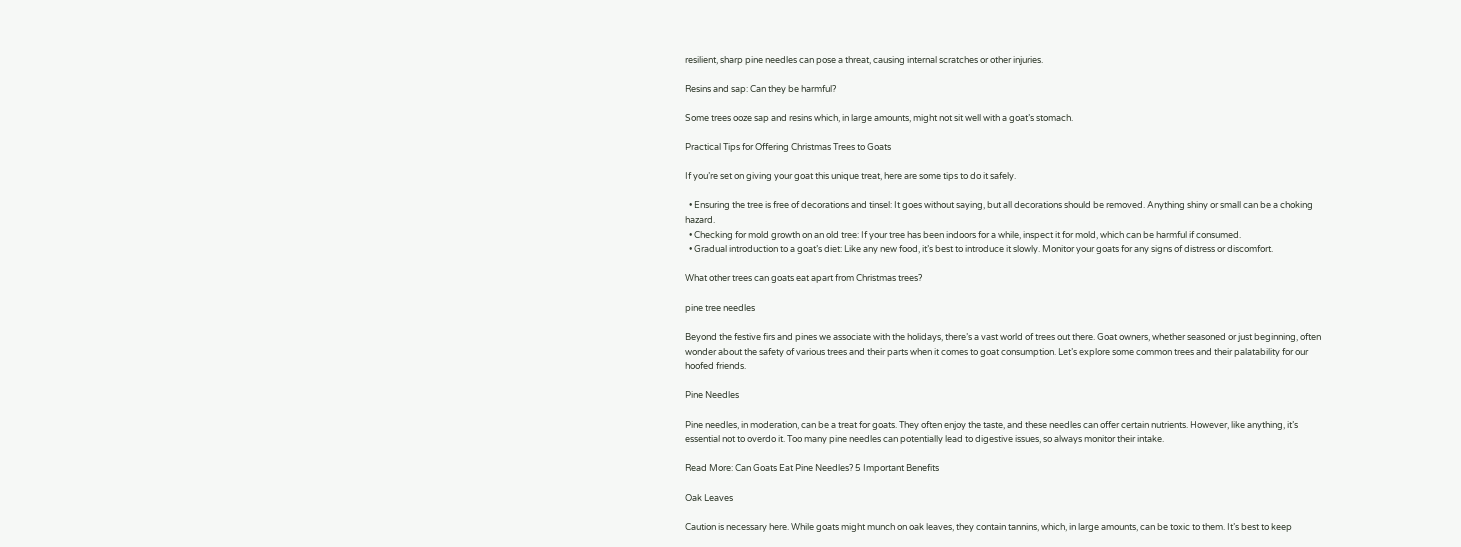resilient, sharp pine needles can pose a threat, causing internal scratches or other injuries.

Resins and sap: Can they be harmful?

Some trees ooze sap and resins which, in large amounts, might not sit well with a goat’s stomach.

Practical Tips for Offering Christmas Trees to Goats

If you’re set on giving your goat this unique treat, here are some tips to do it safely.

  • Ensuring the tree is free of decorations and tinsel: It goes without saying, but all decorations should be removed. Anything shiny or small can be a choking hazard.
  • Checking for mold growth on an old tree: If your tree has been indoors for a while, inspect it for mold, which can be harmful if consumed.
  • Gradual introduction to a goat’s diet: Like any new food, it’s best to introduce it slowly. Monitor your goats for any signs of distress or discomfort.

What other trees can goats eat apart from Christmas trees?

pine tree needles

Beyond the festive firs and pines we associate with the holidays, there’s a vast world of trees out there. Goat owners, whether seasoned or just beginning, often wonder about the safety of various trees and their parts when it comes to goat consumption. Let’s explore some common trees and their palatability for our hoofed friends.

Pine Needles

Pine needles, in moderation, can be a treat for goats. They often enjoy the taste, and these needles can offer certain nutrients. However, like anything, it’s essential not to overdo it. Too many pine needles can potentially lead to digestive issues, so always monitor their intake.

Read More: Can Goats Eat Pine Needles? 5 Important Benefits

Oak Leaves

Caution is necessary here. While goats might munch on oak leaves, they contain tannins, which, in large amounts, can be toxic to them. It’s best to keep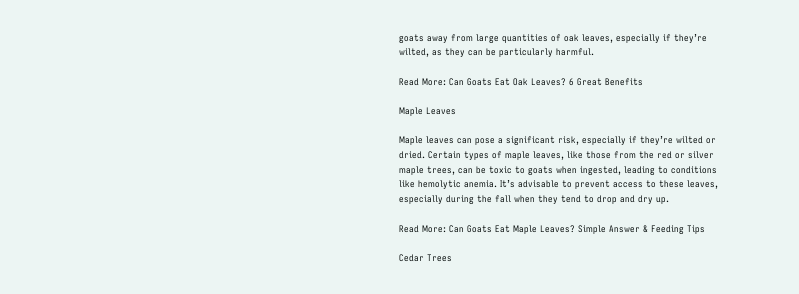goats away from large quantities of oak leaves, especially if they’re wilted, as they can be particularly harmful.

Read More: Can Goats Eat Oak Leaves? 6 Great Benefits

Maple Leaves

Maple leaves can pose a significant risk, especially if they’re wilted or dried. Certain types of maple leaves, like those from the red or silver maple trees, can be toxic to goats when ingested, leading to conditions like hemolytic anemia. It’s advisable to prevent access to these leaves, especially during the fall when they tend to drop and dry up.

Read More: Can Goats Eat Maple Leaves? Simple Answer & Feeding Tips

Cedar Trees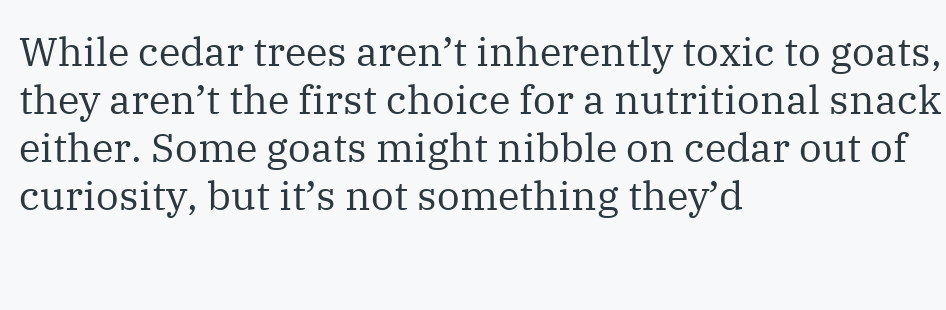While cedar trees aren’t inherently toxic to goats, they aren’t the first choice for a nutritional snack either. Some goats might nibble on cedar out of curiosity, but it’s not something they’d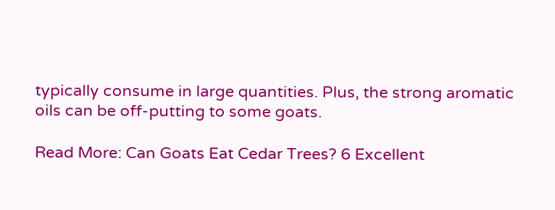typically consume in large quantities. Plus, the strong aromatic oils can be off-putting to some goats.

Read More: Can Goats Eat Cedar Trees? 6 Excellent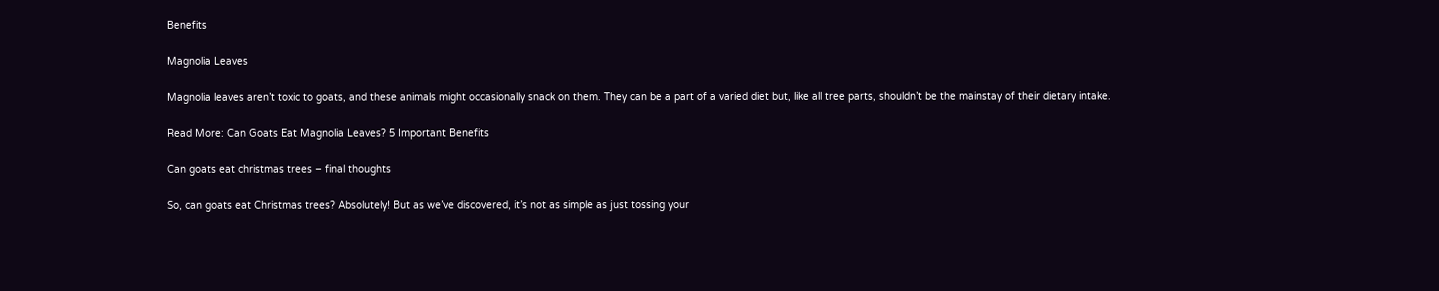Benefits

Magnolia Leaves

Magnolia leaves aren’t toxic to goats, and these animals might occasionally snack on them. They can be a part of a varied diet but, like all tree parts, shouldn’t be the mainstay of their dietary intake.

Read More: Can Goats Eat Magnolia Leaves? 5 Important Benefits

Can goats eat christmas trees – final thoughts

So, can goats eat Christmas trees? Absolutely! But as we’ve discovered, it’s not as simple as just tossing your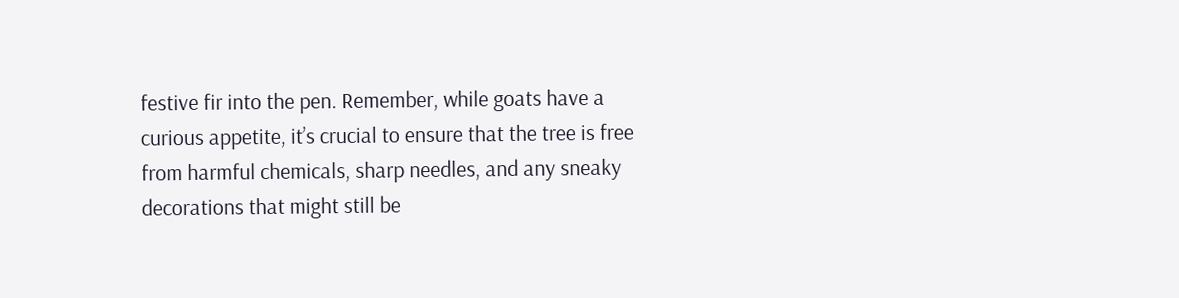festive fir into the pen. Remember, while goats have a curious appetite, it’s crucial to ensure that the tree is free from harmful chemicals, sharp needles, and any sneaky decorations that might still be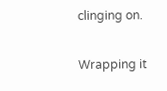clinging on.

Wrapping it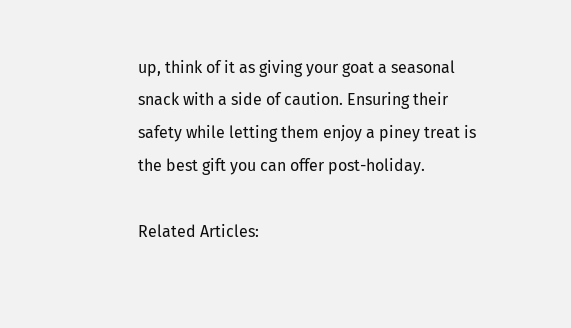up, think of it as giving your goat a seasonal snack with a side of caution. Ensuring their safety while letting them enjoy a piney treat is the best gift you can offer post-holiday.

Related Articles: